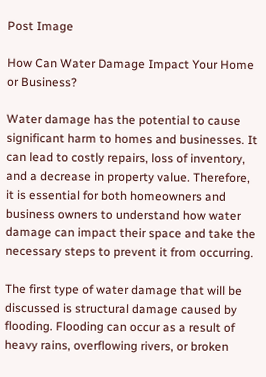Post Image

How Can Water Damage Impact Your Home or Business?

Water damage has the potential to cause significant harm to homes and businesses. It can lead to costly repairs, loss of inventory, and a decrease in property value. Therefore, it is essential for both homeowners and business owners to understand how water damage can impact their space and take the necessary steps to prevent it from occurring.

The first type of water damage that will be discussed is structural damage caused by flooding. Flooding can occur as a result of heavy rains, overflowing rivers, or broken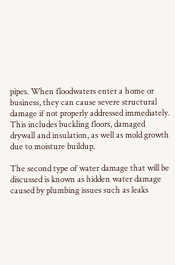pipes. When floodwaters enter a home or business, they can cause severe structural damage if not properly addressed immediately. This includes buckling floors, damaged drywall and insulation, as well as mold growth due to moisture buildup.

The second type of water damage that will be discussed is known as hidden water damage caused by plumbing issues such as leaks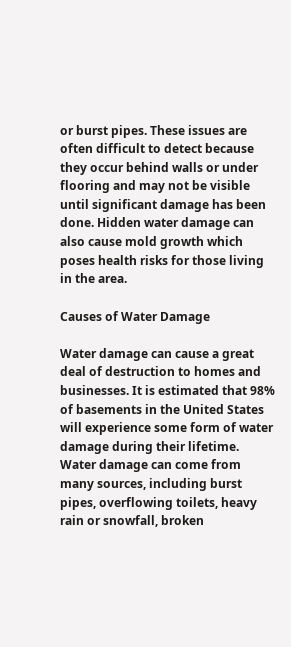or burst pipes. These issues are often difficult to detect because they occur behind walls or under flooring and may not be visible until significant damage has been done. Hidden water damage can also cause mold growth which poses health risks for those living in the area.

Causes of Water Damage

Water damage can cause a great deal of destruction to homes and businesses. It is estimated that 98% of basements in the United States will experience some form of water damage during their lifetime. Water damage can come from many sources, including burst pipes, overflowing toilets, heavy rain or snowfall, broken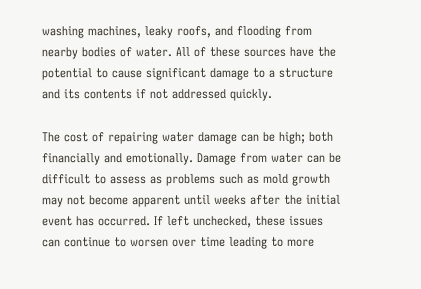washing machines, leaky roofs, and flooding from nearby bodies of water. All of these sources have the potential to cause significant damage to a structure and its contents if not addressed quickly.

The cost of repairing water damage can be high; both financially and emotionally. Damage from water can be difficult to assess as problems such as mold growth may not become apparent until weeks after the initial event has occurred. If left unchecked, these issues can continue to worsen over time leading to more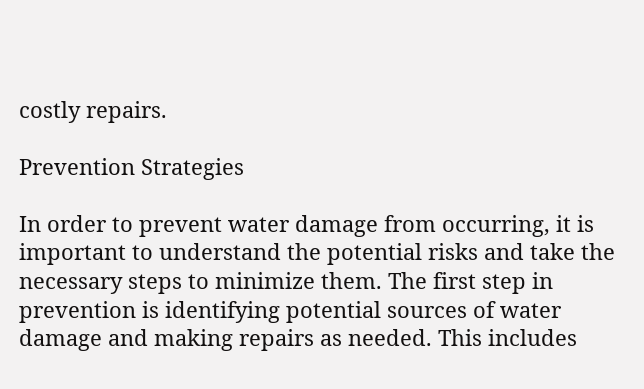costly repairs.

Prevention Strategies

In order to prevent water damage from occurring, it is important to understand the potential risks and take the necessary steps to minimize them. The first step in prevention is identifying potential sources of water damage and making repairs as needed. This includes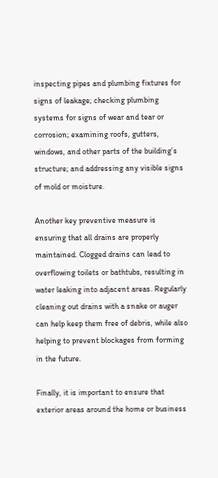inspecting pipes and plumbing fixtures for signs of leakage; checking plumbing systems for signs of wear and tear or corrosion; examining roofs, gutters, windows, and other parts of the building’s structure; and addressing any visible signs of mold or moisture.

Another key preventive measure is ensuring that all drains are properly maintained. Clogged drains can lead to overflowing toilets or bathtubs, resulting in water leaking into adjacent areas. Regularly cleaning out drains with a snake or auger can help keep them free of debris, while also helping to prevent blockages from forming in the future.

Finally, it is important to ensure that exterior areas around the home or business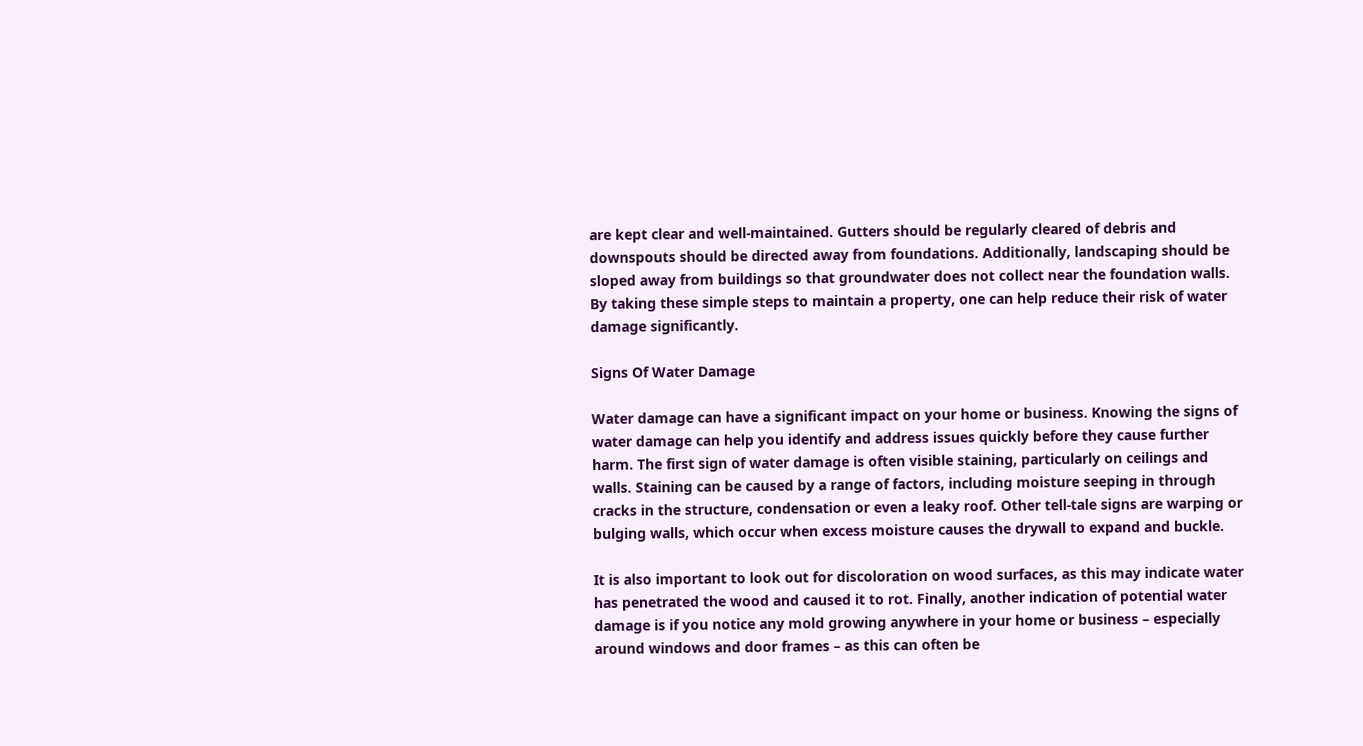are kept clear and well-maintained. Gutters should be regularly cleared of debris and downspouts should be directed away from foundations. Additionally, landscaping should be sloped away from buildings so that groundwater does not collect near the foundation walls. By taking these simple steps to maintain a property, one can help reduce their risk of water damage significantly.

Signs Of Water Damage

Water damage can have a significant impact on your home or business. Knowing the signs of water damage can help you identify and address issues quickly before they cause further harm. The first sign of water damage is often visible staining, particularly on ceilings and walls. Staining can be caused by a range of factors, including moisture seeping in through cracks in the structure, condensation or even a leaky roof. Other tell-tale signs are warping or bulging walls, which occur when excess moisture causes the drywall to expand and buckle.

It is also important to look out for discoloration on wood surfaces, as this may indicate water has penetrated the wood and caused it to rot. Finally, another indication of potential water damage is if you notice any mold growing anywhere in your home or business – especially around windows and door frames – as this can often be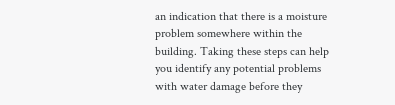an indication that there is a moisture problem somewhere within the building. Taking these steps can help you identify any potential problems with water damage before they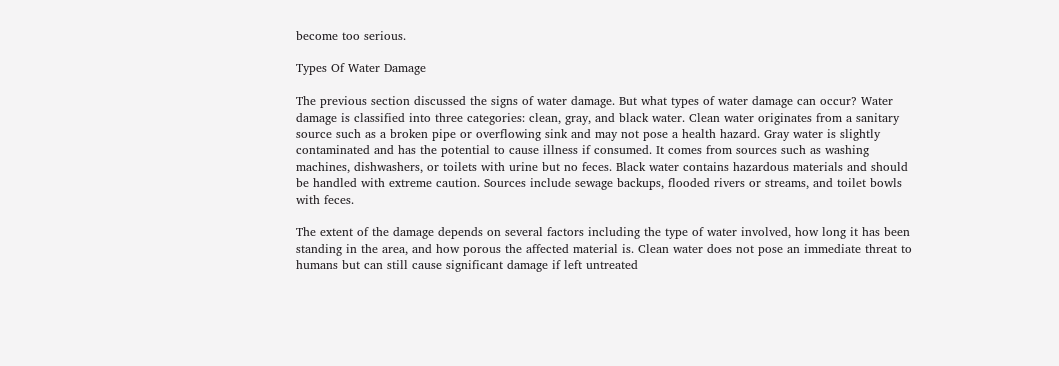become too serious.

Types Of Water Damage

The previous section discussed the signs of water damage. But what types of water damage can occur? Water damage is classified into three categories: clean, gray, and black water. Clean water originates from a sanitary source such as a broken pipe or overflowing sink and may not pose a health hazard. Gray water is slightly contaminated and has the potential to cause illness if consumed. It comes from sources such as washing machines, dishwashers, or toilets with urine but no feces. Black water contains hazardous materials and should be handled with extreme caution. Sources include sewage backups, flooded rivers or streams, and toilet bowls with feces.

The extent of the damage depends on several factors including the type of water involved, how long it has been standing in the area, and how porous the affected material is. Clean water does not pose an immediate threat to humans but can still cause significant damage if left untreated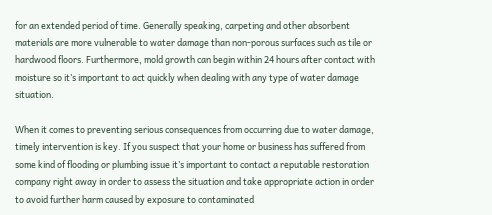for an extended period of time. Generally speaking, carpeting and other absorbent materials are more vulnerable to water damage than non-porous surfaces such as tile or hardwood floors. Furthermore, mold growth can begin within 24 hours after contact with moisture so it’s important to act quickly when dealing with any type of water damage situation.

When it comes to preventing serious consequences from occurring due to water damage, timely intervention is key. If you suspect that your home or business has suffered from some kind of flooding or plumbing issue it’s important to contact a reputable restoration company right away in order to assess the situation and take appropriate action in order to avoid further harm caused by exposure to contaminated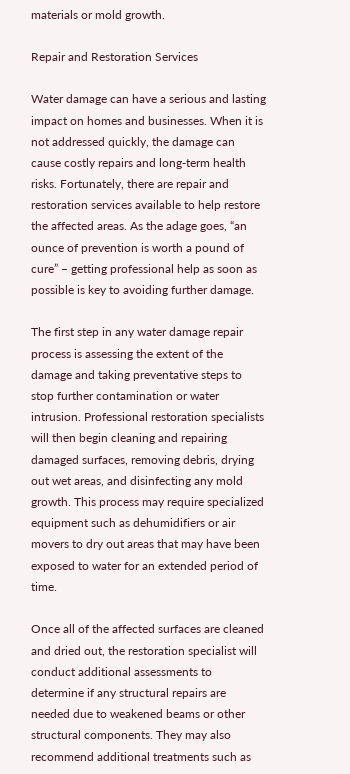materials or mold growth.

Repair and Restoration Services

Water damage can have a serious and lasting impact on homes and businesses. When it is not addressed quickly, the damage can cause costly repairs and long-term health risks. Fortunately, there are repair and restoration services available to help restore the affected areas. As the adage goes, “an ounce of prevention is worth a pound of cure” – getting professional help as soon as possible is key to avoiding further damage.

The first step in any water damage repair process is assessing the extent of the damage and taking preventative steps to stop further contamination or water intrusion. Professional restoration specialists will then begin cleaning and repairing damaged surfaces, removing debris, drying out wet areas, and disinfecting any mold growth. This process may require specialized equipment such as dehumidifiers or air movers to dry out areas that may have been exposed to water for an extended period of time.

Once all of the affected surfaces are cleaned and dried out, the restoration specialist will conduct additional assessments to determine if any structural repairs are needed due to weakened beams or other structural components. They may also recommend additional treatments such as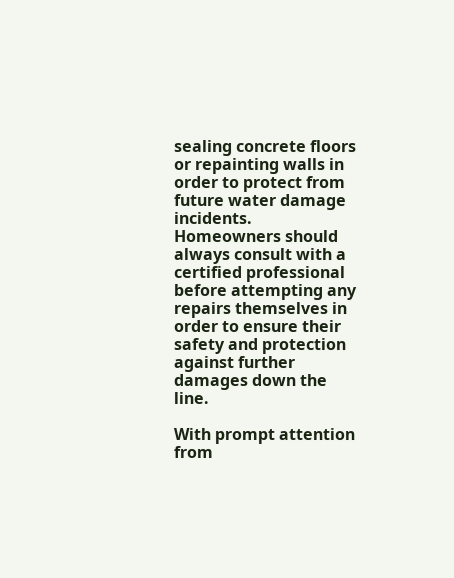sealing concrete floors or repainting walls in order to protect from future water damage incidents. Homeowners should always consult with a certified professional before attempting any repairs themselves in order to ensure their safety and protection against further damages down the line.

With prompt attention from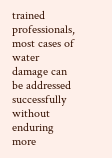trained professionals, most cases of water damage can be addressed successfully without enduring more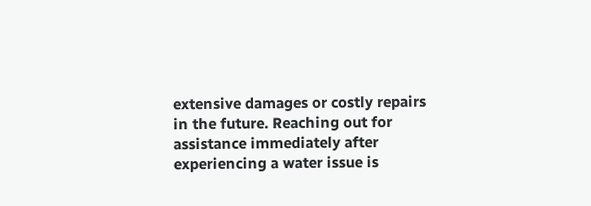extensive damages or costly repairs in the future. Reaching out for assistance immediately after experiencing a water issue is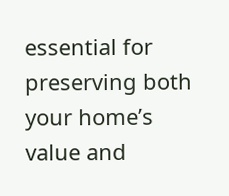essential for preserving both your home’s value and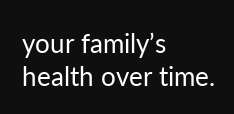your family’s health over time.